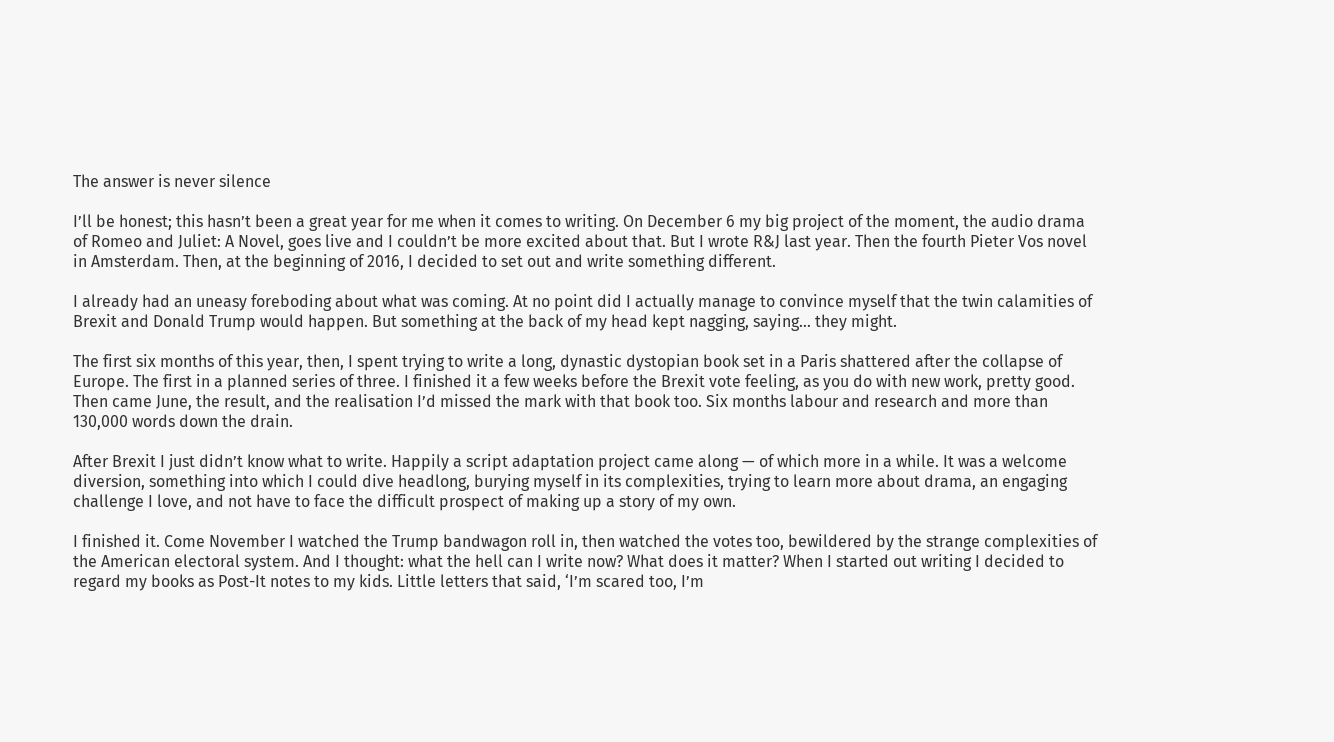The answer is never silence

I’ll be honest; this hasn’t been a great year for me when it comes to writing. On December 6 my big project of the moment, the audio drama of Romeo and Juliet: A Novel, goes live and I couldn’t be more excited about that. But I wrote R&J last year. Then the fourth Pieter Vos novel in Amsterdam. Then, at the beginning of 2016, I decided to set out and write something different.

I already had an uneasy foreboding about what was coming. At no point did I actually manage to convince myself that the twin calamities of Brexit and Donald Trump would happen. But something at the back of my head kept nagging, saying… they might.

The first six months of this year, then, I spent trying to write a long, dynastic dystopian book set in a Paris shattered after the collapse of Europe. The first in a planned series of three. I finished it a few weeks before the Brexit vote feeling, as you do with new work, pretty good. Then came June, the result, and the realisation I’d missed the mark with that book too. Six months labour and research and more than 130,000 words down the drain.

After Brexit I just didn’t know what to write. Happily a script adaptation project came along — of which more in a while. It was a welcome diversion, something into which I could dive headlong, burying myself in its complexities, trying to learn more about drama, an engaging challenge I love, and not have to face the difficult prospect of making up a story of my own.

I finished it. Come November I watched the Trump bandwagon roll in, then watched the votes too, bewildered by the strange complexities of the American electoral system. And I thought: what the hell can I write now? What does it matter? When I started out writing I decided to regard my books as Post-It notes to my kids. Little letters that said, ‘I’m scared too, I’m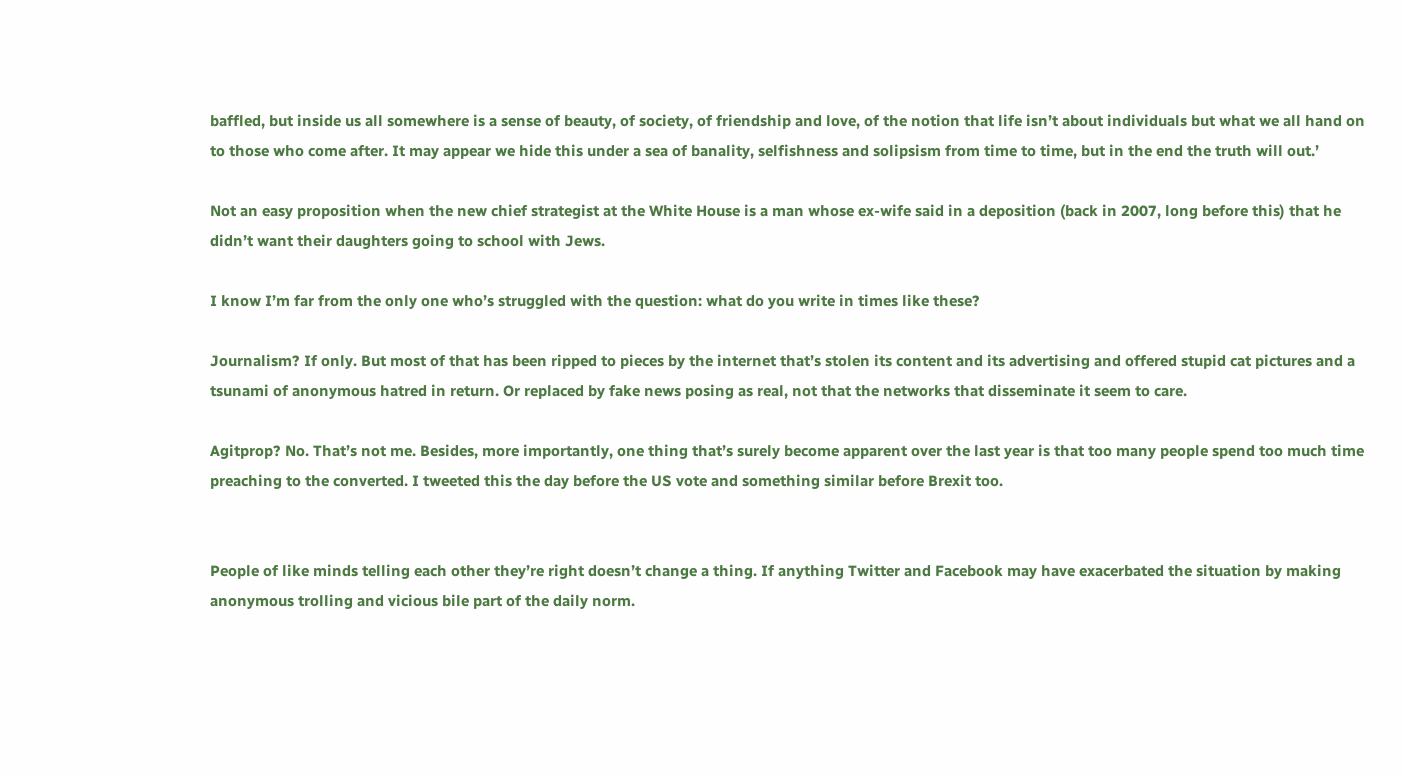baffled, but inside us all somewhere is a sense of beauty, of society, of friendship and love, of the notion that life isn’t about individuals but what we all hand on to those who come after. It may appear we hide this under a sea of banality, selfishness and solipsism from time to time, but in the end the truth will out.’

Not an easy proposition when the new chief strategist at the White House is a man whose ex-wife said in a deposition (back in 2007, long before this) that he didn’t want their daughters going to school with Jews.

I know I’m far from the only one who’s struggled with the question: what do you write in times like these?

Journalism? If only. But most of that has been ripped to pieces by the internet that’s stolen its content and its advertising and offered stupid cat pictures and a tsunami of anonymous hatred in return. Or replaced by fake news posing as real, not that the networks that disseminate it seem to care.

Agitprop? No. That’s not me. Besides, more importantly, one thing that’s surely become apparent over the last year is that too many people spend too much time preaching to the converted. I tweeted this the day before the US vote and something similar before Brexit too.


People of like minds telling each other they’re right doesn’t change a thing. If anything Twitter and Facebook may have exacerbated the situation by making anonymous trolling and vicious bile part of the daily norm.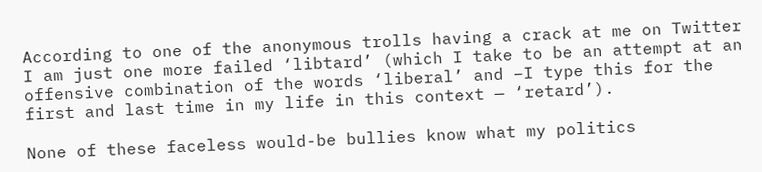According to one of the anonymous trolls having a crack at me on Twitter I am just one more failed ‘libtard’ (which I take to be an attempt at an offensive combination of the words ‘liberal’ and –I type this for the first and last time in my life in this context — ‘retard’).

None of these faceless would-be bullies know what my politics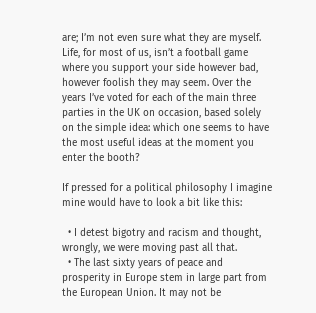are; I’m not even sure what they are myself. Life, for most of us, isn’t a football game where you support your side however bad, however foolish they may seem. Over the years I’ve voted for each of the main three parties in the UK on occasion, based solely on the simple idea: which one seems to have the most useful ideas at the moment you enter the booth?

If pressed for a political philosophy I imagine mine would have to look a bit like this:

  • I detest bigotry and racism and thought, wrongly, we were moving past all that.
  • The last sixty years of peace and prosperity in Europe stem in large part from the European Union. It may not be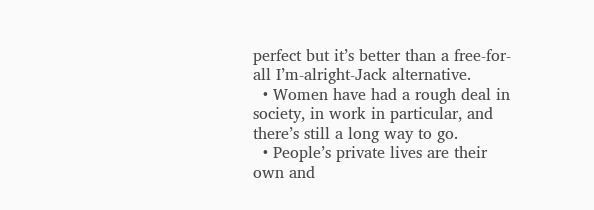perfect but it’s better than a free-for-all I’m-alright-Jack alternative.
  • Women have had a rough deal in society, in work in particular, and there’s still a long way to go.
  • People’s private lives are their own and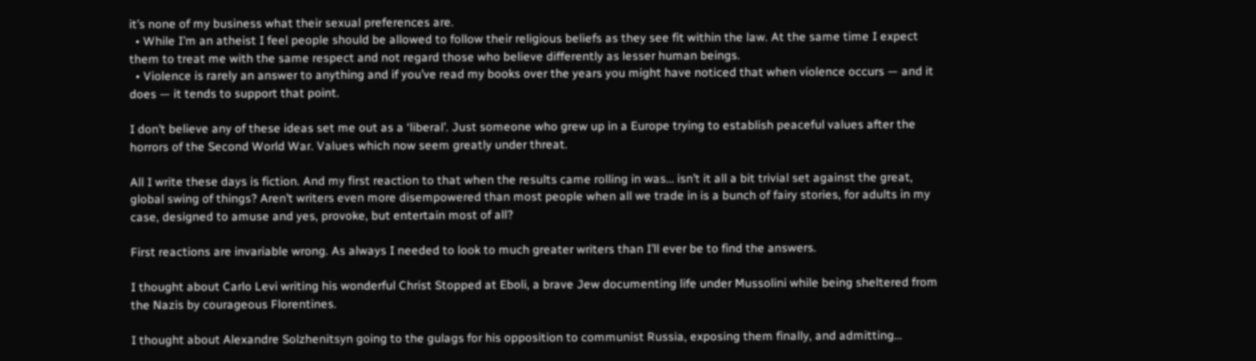it’s none of my business what their sexual preferences are.
  • While I’m an atheist I feel people should be allowed to follow their religious beliefs as they see fit within the law. At the same time I expect them to treat me with the same respect and not regard those who believe differently as lesser human beings.
  • Violence is rarely an answer to anything and if you’ve read my books over the years you might have noticed that when violence occurs — and it does — it tends to support that point.

I don’t believe any of these ideas set me out as a ‘liberal’. Just someone who grew up in a Europe trying to establish peaceful values after the horrors of the Second World War. Values which now seem greatly under threat.

All I write these days is fiction. And my first reaction to that when the results came rolling in was… isn’t it all a bit trivial set against the great, global swing of things? Aren’t writers even more disempowered than most people when all we trade in is a bunch of fairy stories, for adults in my case, designed to amuse and yes, provoke, but entertain most of all?

First reactions are invariable wrong. As always I needed to look to much greater writers than I’ll ever be to find the answers.

I thought about Carlo Levi writing his wonderful Christ Stopped at Eboli, a brave Jew documenting life under Mussolini while being sheltered from the Nazis by courageous Florentines.

I thought about Alexandre Solzhenitsyn going to the gulags for his opposition to communist Russia, exposing them finally, and admitting…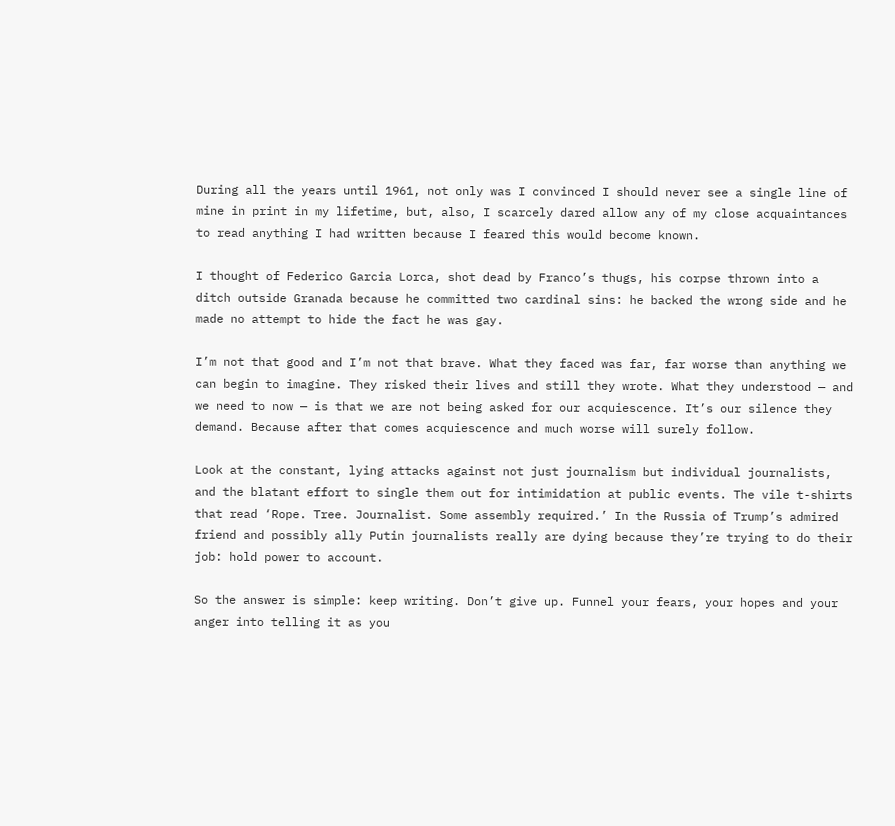During all the years until 1961, not only was I convinced I should never see a single line of mine in print in my lifetime, but, also, I scarcely dared allow any of my close acquaintances to read anything I had written because I feared this would become known.

I thought of Federico Garcia Lorca, shot dead by Franco’s thugs, his corpse thrown into a ditch outside Granada because he committed two cardinal sins: he backed the wrong side and he made no attempt to hide the fact he was gay.

I’m not that good and I’m not that brave. What they faced was far, far worse than anything we can begin to imagine. They risked their lives and still they wrote. What they understood — and we need to now — is that we are not being asked for our acquiescence. It’s our silence they demand. Because after that comes acquiescence and much worse will surely follow.

Look at the constant, lying attacks against not just journalism but individual journalists, and the blatant effort to single them out for intimidation at public events. The vile t-shirts that read ‘Rope. Tree. Journalist. Some assembly required.’ In the Russia of Trump’s admired friend and possibly ally Putin journalists really are dying because they’re trying to do their job: hold power to account.

So the answer is simple: keep writing. Don’t give up. Funnel your fears, your hopes and your anger into telling it as you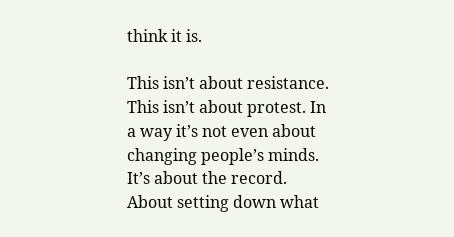think it is.

This isn’t about resistance. This isn’t about protest. In a way it’s not even about changing people’s minds. It’s about the record. About setting down what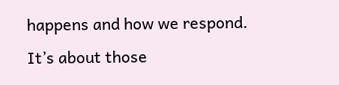happens and how we respond. It’s about those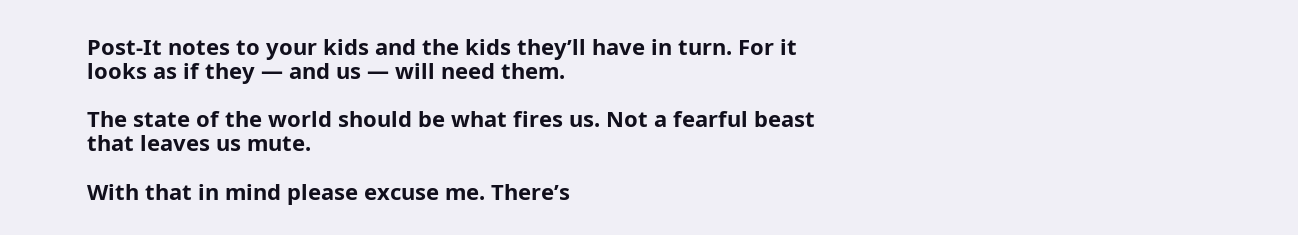Post-It notes to your kids and the kids they’ll have in turn. For it looks as if they — and us — will need them.

The state of the world should be what fires us. Not a fearful beast that leaves us mute.

With that in mind please excuse me. There’s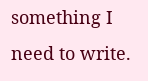something I need to write.